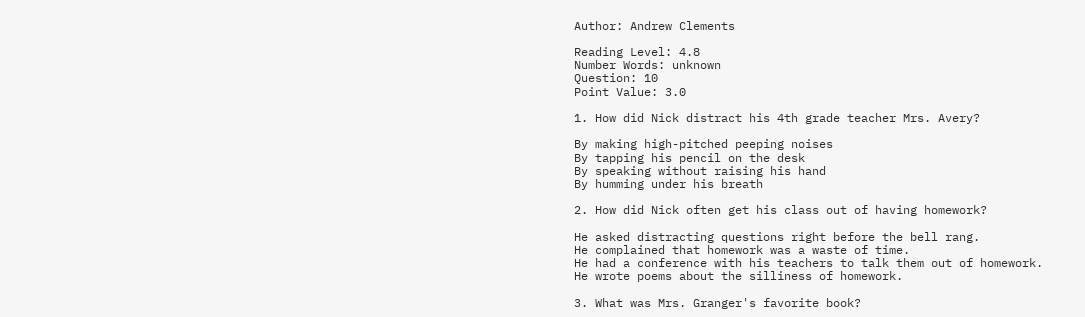Author: Andrew Clements

Reading Level: 4.8
Number Words: unknown
Question: 10
Point Value: 3.0

1. How did Nick distract his 4th grade teacher Mrs. Avery?

By making high-pitched peeping noises
By tapping his pencil on the desk
By speaking without raising his hand
By humming under his breath

2. How did Nick often get his class out of having homework?

He asked distracting questions right before the bell rang.
He complained that homework was a waste of time.
He had a conference with his teachers to talk them out of homework.
He wrote poems about the silliness of homework.

3. What was Mrs. Granger's favorite book?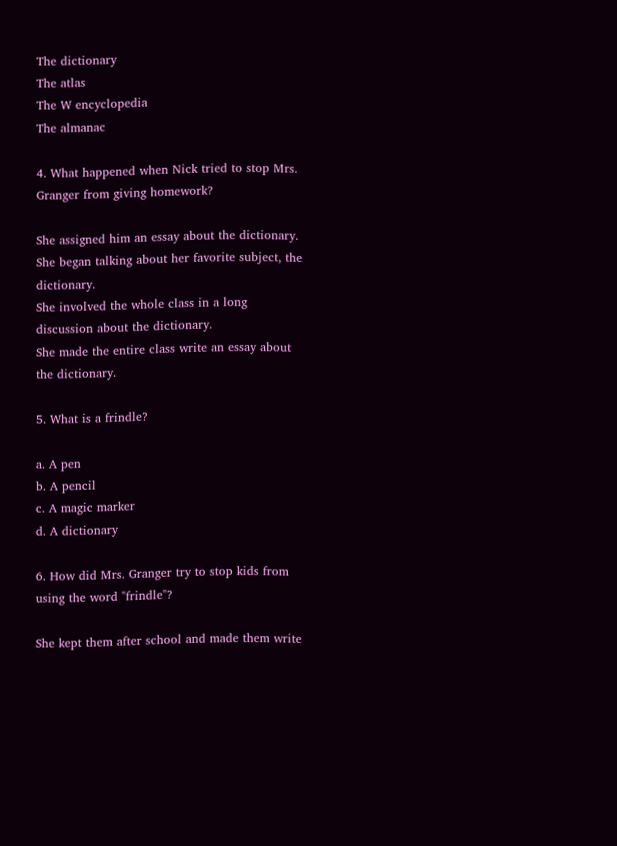The dictionary
The atlas
The W encyclopedia
The almanac

4. What happened when Nick tried to stop Mrs. Granger from giving homework?

She assigned him an essay about the dictionary.
She began talking about her favorite subject, the dictionary.
She involved the whole class in a long discussion about the dictionary.
She made the entire class write an essay about the dictionary.

5. What is a frindle?

a. A pen
b. A pencil
c. A magic marker
d. A dictionary

6. How did Mrs. Granger try to stop kids from using the word "frindle"?

She kept them after school and made them write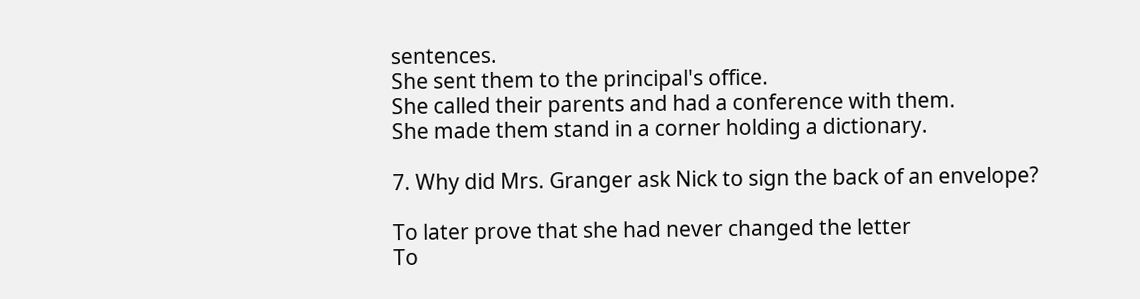sentences.
She sent them to the principal's office.
She called their parents and had a conference with them.
She made them stand in a corner holding a dictionary.

7. Why did Mrs. Granger ask Nick to sign the back of an envelope?

To later prove that she had never changed the letter
To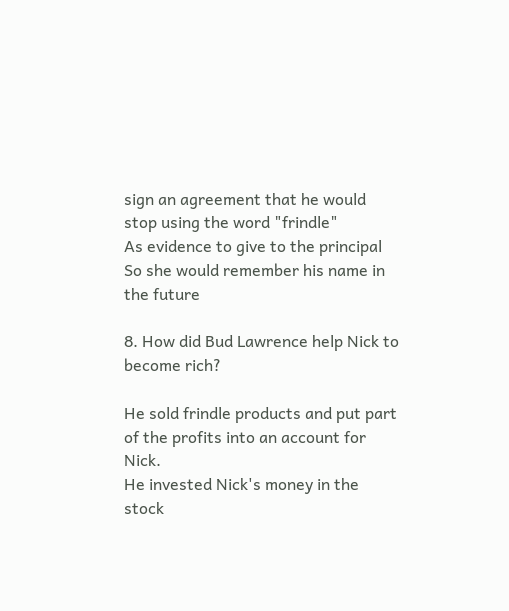sign an agreement that he would stop using the word "frindle"
As evidence to give to the principal
So she would remember his name in the future

8. How did Bud Lawrence help Nick to become rich?

He sold frindle products and put part of the profits into an account for Nick.
He invested Nick's money in the stock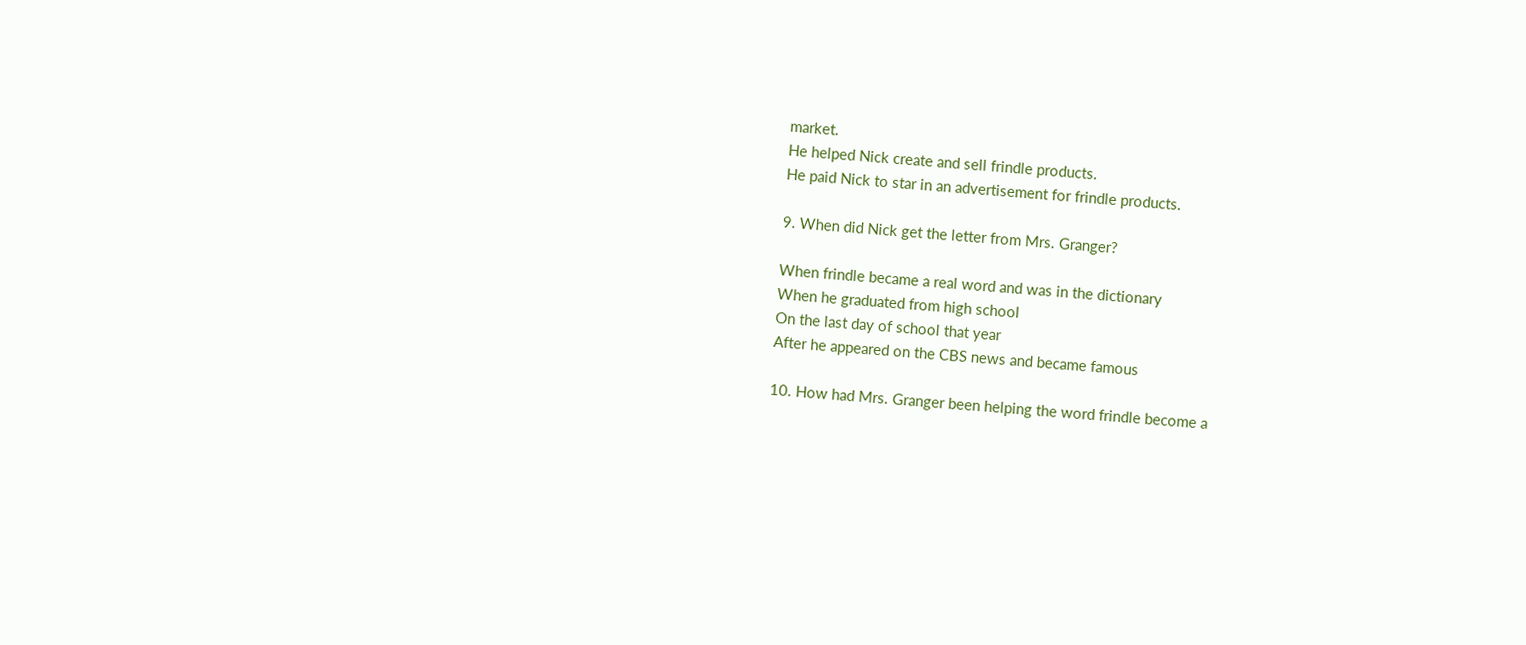market.
He helped Nick create and sell frindle products.
He paid Nick to star in an advertisement for frindle products.

9. When did Nick get the letter from Mrs. Granger?

When frindle became a real word and was in the dictionary
When he graduated from high school
On the last day of school that year
After he appeared on the CBS news and became famous

10. How had Mrs. Granger been helping the word frindle become a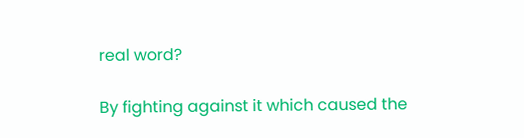real word?

By fighting against it which caused the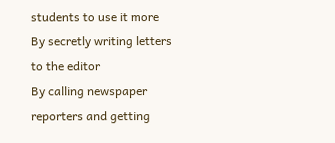students to use it more
By secretly writing letters to the editor
By calling newspaper reporters and getting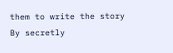them to write the story
By secretly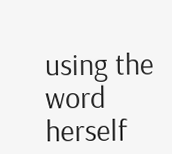using the word herself